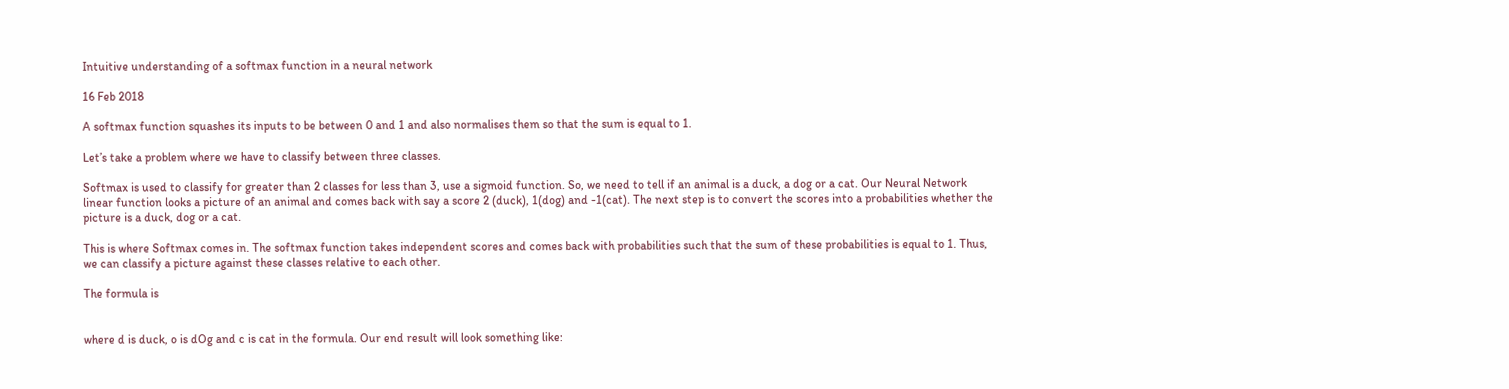Intuitive understanding of a softmax function in a neural network

16 Feb 2018

A softmax function squashes its inputs to be between 0 and 1 and also normalises them so that the sum is equal to 1.

Let’s take a problem where we have to classify between three classes.

Softmax is used to classify for greater than 2 classes for less than 3, use a sigmoid function. So, we need to tell if an animal is a duck, a dog or a cat. Our Neural Network linear function looks a picture of an animal and comes back with say a score 2 (duck), 1(dog) and -1(cat). The next step is to convert the scores into a probabilities whether the picture is a duck, dog or a cat.

This is where Softmax comes in. The softmax function takes independent scores and comes back with probabilities such that the sum of these probabilities is equal to 1. Thus, we can classify a picture against these classes relative to each other.

The formula is


where d is duck, o is dOg and c is cat in the formula. Our end result will look something like: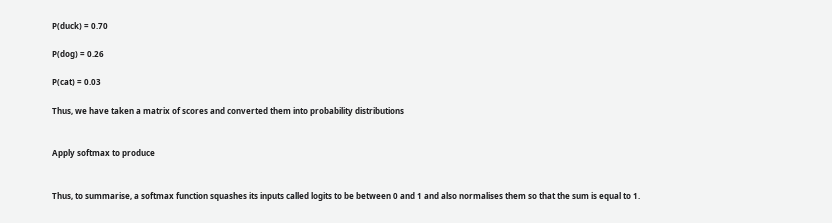P(duck) = 0.70

P(dog) = 0.26

P(cat) = 0.03

Thus, we have taken a matrix of scores and converted them into probability distributions


Apply softmax to produce


Thus, to summarise, a softmax function squashes its inputs called logits to be between 0 and 1 and also normalises them so that the sum is equal to 1.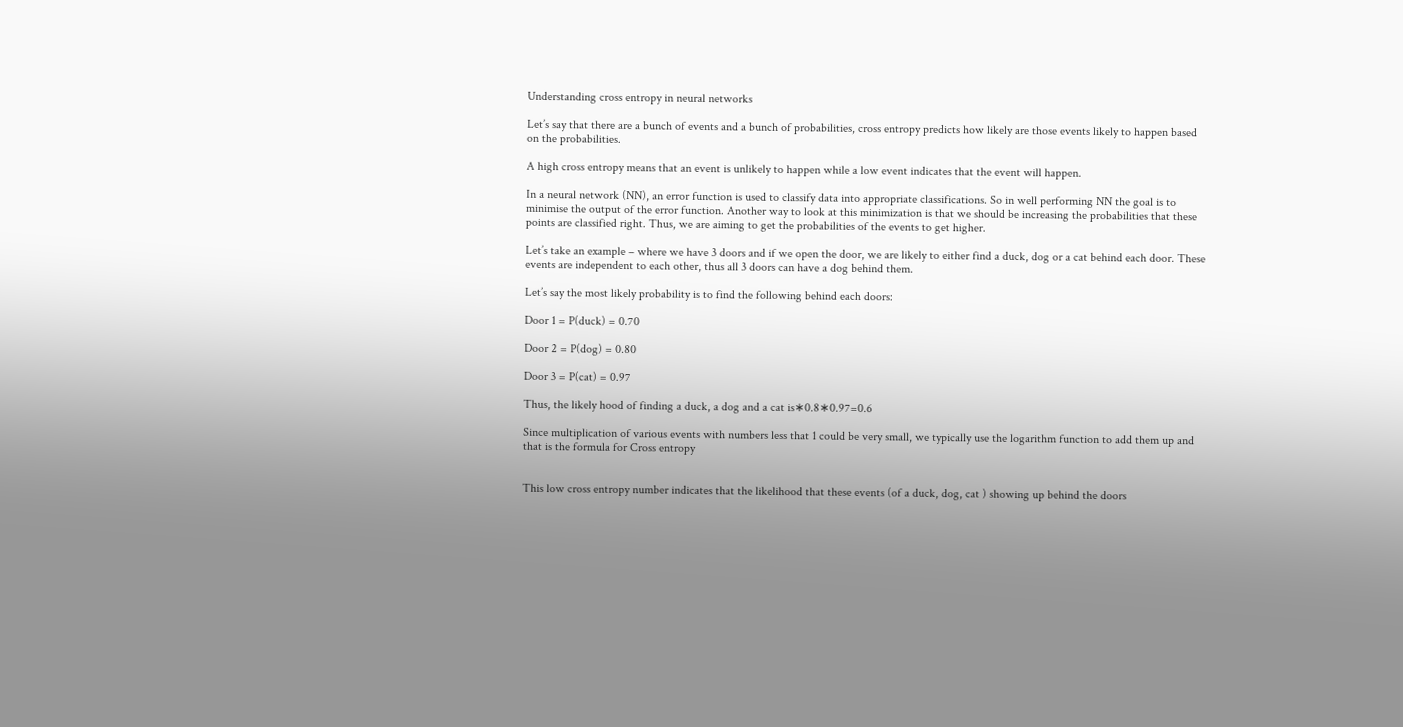Understanding cross entropy in neural networks

Let’s say that there are a bunch of events and a bunch of probabilities, cross entropy predicts how likely are those events likely to happen based on the probabilities.

A high cross entropy means that an event is unlikely to happen while a low event indicates that the event will happen.

In a neural network (NN), an error function is used to classify data into appropriate classifications. So in well performing NN the goal is to minimise the output of the error function. Another way to look at this minimization is that we should be increasing the probabilities that these points are classified right. Thus, we are aiming to get the probabilities of the events to get higher.

Let’s take an example – where we have 3 doors and if we open the door, we are likely to either find a duck, dog or a cat behind each door. These events are independent to each other, thus all 3 doors can have a dog behind them.

Let’s say the most likely probability is to find the following behind each doors:

Door 1 = P(duck) = 0.70

Door 2 = P(dog) = 0.80

Door 3 = P(cat) = 0.97

Thus, the likely hood of finding a duck, a dog and a cat is∗0.8∗0.97=0.6

Since multiplication of various events with numbers less that 1 could be very small, we typically use the logarithm function to add them up and that is the formula for Cross entropy


This low cross entropy number indicates that the likelihood that these events (of a duck, dog, cat ) showing up behind the doors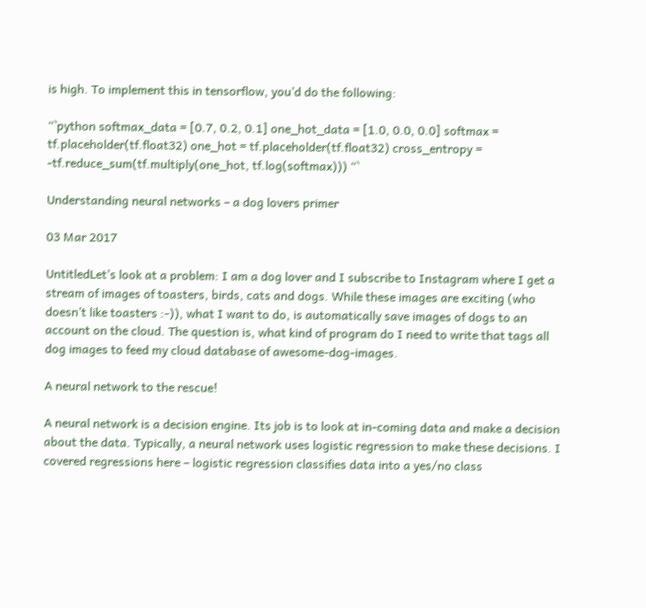is high. To implement this in tensorflow, you’d do the following:

“`python softmax_data = [0.7, 0.2, 0.1] one_hot_data = [1.0, 0.0, 0.0] softmax = tf.placeholder(tf.float32) one_hot = tf.placeholder(tf.float32) cross_entropy = -tf.reduce_sum(tf.multiply(one_hot, tf.log(softmax))) “`

Understanding neural networks – a dog lovers primer

03 Mar 2017

UntitledLet’s look at a problem: I am a dog lover and I subscribe to Instagram where I get a stream of images of toasters, birds, cats and dogs. While these images are exciting (who doesn’t like toasters :-)), what I want to do, is automatically save images of dogs to an account on the cloud. The question is, what kind of program do I need to write that tags all dog images to feed my cloud database of awesome-dog-images.

A neural network to the rescue!

A neural network is a decision engine. Its job is to look at in-coming data and make a decision about the data. Typically, a neural network uses logistic regression to make these decisions. I covered regressions here – logistic regression classifies data into a yes/no class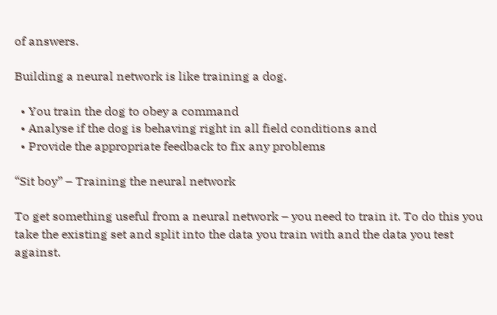of answers.

Building a neural network is like training a dog.

  • You train the dog to obey a command
  • Analyse if the dog is behaving right in all field conditions and
  • Provide the appropriate feedback to fix any problems

“Sit boy” – Training the neural network

To get something useful from a neural network – you need to train it. To do this you take the existing set and split into the data you train with and the data you test against.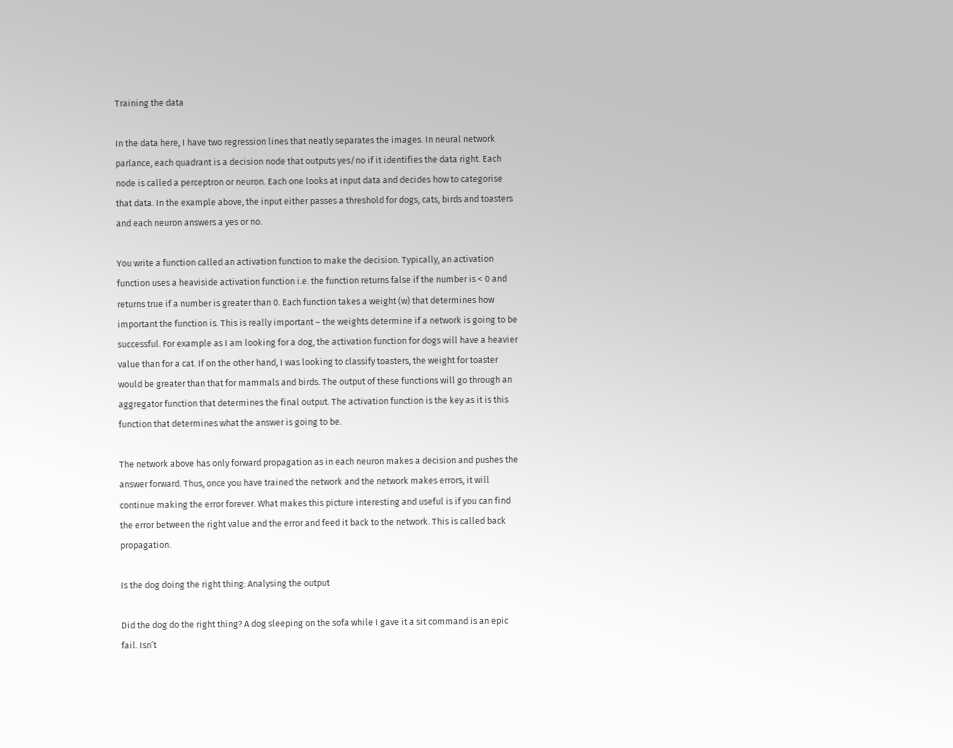Training the data

In the data here, I have two regression lines that neatly separates the images. In neural network parlance, each quadrant is a decision node that outputs yes/no if it identifies the data right. Each node is called a perceptron or neuron. Each one looks at input data and decides how to categorise that data. In the example above, the input either passes a threshold for dogs, cats, birds and toasters and each neuron answers a yes or no.

You write a function called an activation function to make the decision. Typically, an activation function uses a heaviside activation function i.e. the function returns false if the number is < 0 and returns true if a number is greater than 0. Each function takes a weight (w) that determines how important the function is. This is really important – the weights determine if a network is going to be successful. For example as I am looking for a dog, the activation function for dogs will have a heavier value than for a cat. If on the other hand, I was looking to classify toasters, the weight for toaster would be greater than that for mammals and birds. The output of these functions will go through an aggregator function that determines the final output. The activation function is the key as it is this function that determines what the answer is going to be.

The network above has only forward propagation as in each neuron makes a decision and pushes the answer forward. Thus, once you have trained the network and the network makes errors, it will continue making the error forever. What makes this picture interesting and useful is if you can find the error between the right value and the error and feed it back to the network. This is called back propagation.

Is the dog doing the right thing: Analysing the output

Did the dog do the right thing? A dog sleeping on the sofa while I gave it a sit command is an epic fail. Isn’t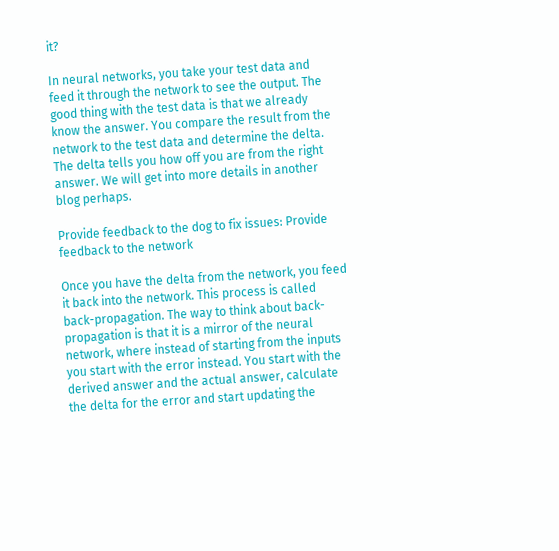it?

In neural networks, you take your test data and feed it through the network to see the output. The good thing with the test data is that we already know the answer. You compare the result from the network to the test data and determine the delta. The delta tells you how off you are from the right answer. We will get into more details in another blog perhaps.

Provide feedback to the dog to fix issues: Provide feedback to the network

Once you have the delta from the network, you feed it back into the network. This process is called back-propagation. The way to think about back-propagation is that it is a mirror of the neural network, where instead of starting from the inputs you start with the error instead. You start with the derived answer and the actual answer, calculate the delta for the error and start updating the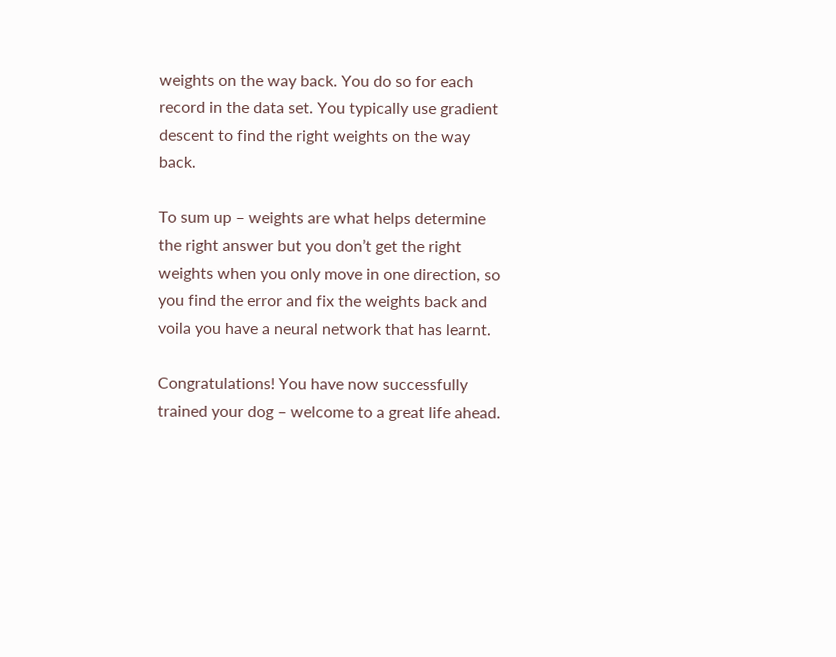weights on the way back. You do so for each record in the data set. You typically use gradient descent to find the right weights on the way back.

To sum up – weights are what helps determine the right answer but you don’t get the right weights when you only move in one direction, so you find the error and fix the weights back and voila you have a neural network that has learnt.

Congratulations! You have now successfully trained your dog – welcome to a great life ahead.